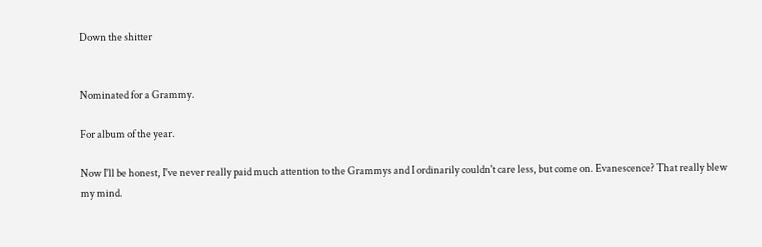Down the shitter


Nominated for a Grammy.

For album of the year.

Now I'll be honest, I've never really paid much attention to the Grammys and I ordinarily couldn't care less, but come on. Evanescence? That really blew my mind.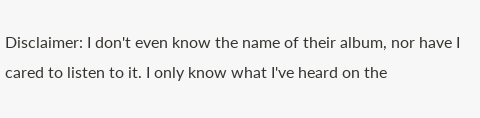Disclaimer: I don't even know the name of their album, nor have I cared to listen to it. I only know what I've heard on the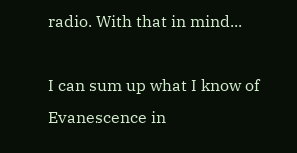radio. With that in mind...

I can sum up what I know of Evanescence in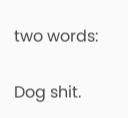two words:

Dog shit.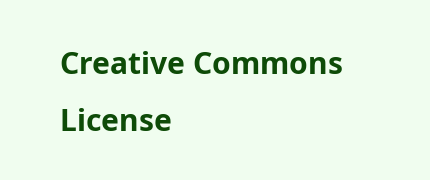Creative Commons License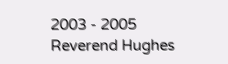2003 - 2005
Reverend Hughes